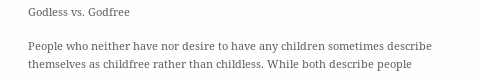Godless vs. Godfree

People who neither have nor desire to have any children sometimes describe themselves as childfree rather than childless. While both describe people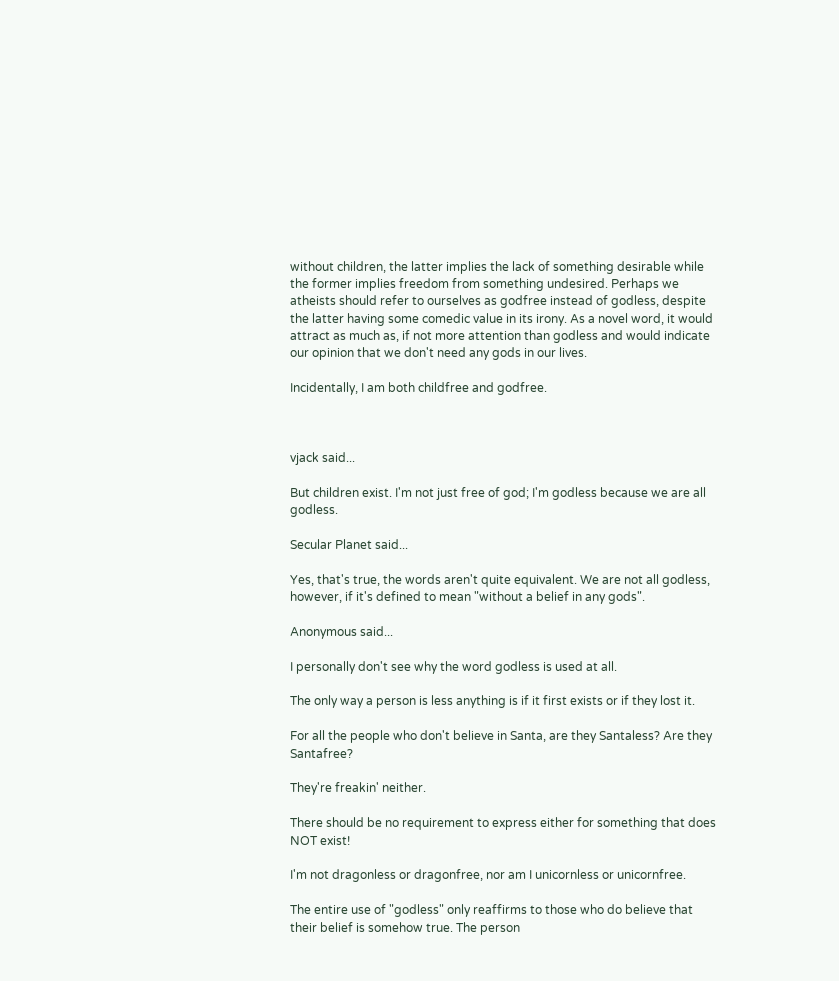without children, the latter implies the lack of something desirable while the former implies freedom from something undesired. Perhaps we atheists should refer to ourselves as godfree instead of godless, despite the latter having some comedic value in its irony. As a novel word, it would attract as much as, if not more attention than godless and would indicate our opinion that we don't need any gods in our lives.

Incidentally, I am both childfree and godfree.



vjack said...

But children exist. I'm not just free of god; I'm godless because we are all godless.

Secular Planet said...

Yes, that's true, the words aren't quite equivalent. We are not all godless, however, if it's defined to mean "without a belief in any gods".

Anonymous said...

I personally don't see why the word godless is used at all.

The only way a person is less anything is if it first exists or if they lost it.

For all the people who don't believe in Santa, are they Santaless? Are they Santafree?

They're freakin' neither.

There should be no requirement to express either for something that does NOT exist!

I'm not dragonless or dragonfree, nor am I unicornless or unicornfree.

The entire use of "godless" only reaffirms to those who do believe that their belief is somehow true. The person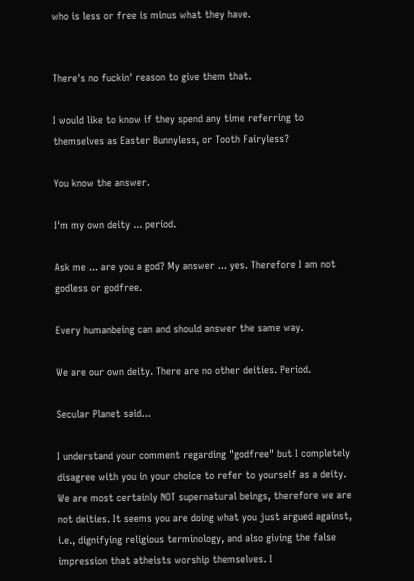who is less or free is minus what they have.


There's no fuckin' reason to give them that.

I would like to know if they spend any time referring to themselves as Easter Bunnyless, or Tooth Fairyless?

You know the answer.

I'm my own deity ... period.

Ask me ... are you a god? My answer ... yes. Therefore I am not godless or godfree.

Every humanbeing can and should answer the same way.

We are our own deity. There are no other deities. Period.

Secular Planet said...

I understand your comment regarding "godfree" but I completely disagree with you in your choice to refer to yourself as a deity. We are most certainly NOT supernatural beings, therefore we are not deities. It seems you are doing what you just argued against, i.e., dignifying religious terminology, and also giving the false impression that atheists worship themselves. I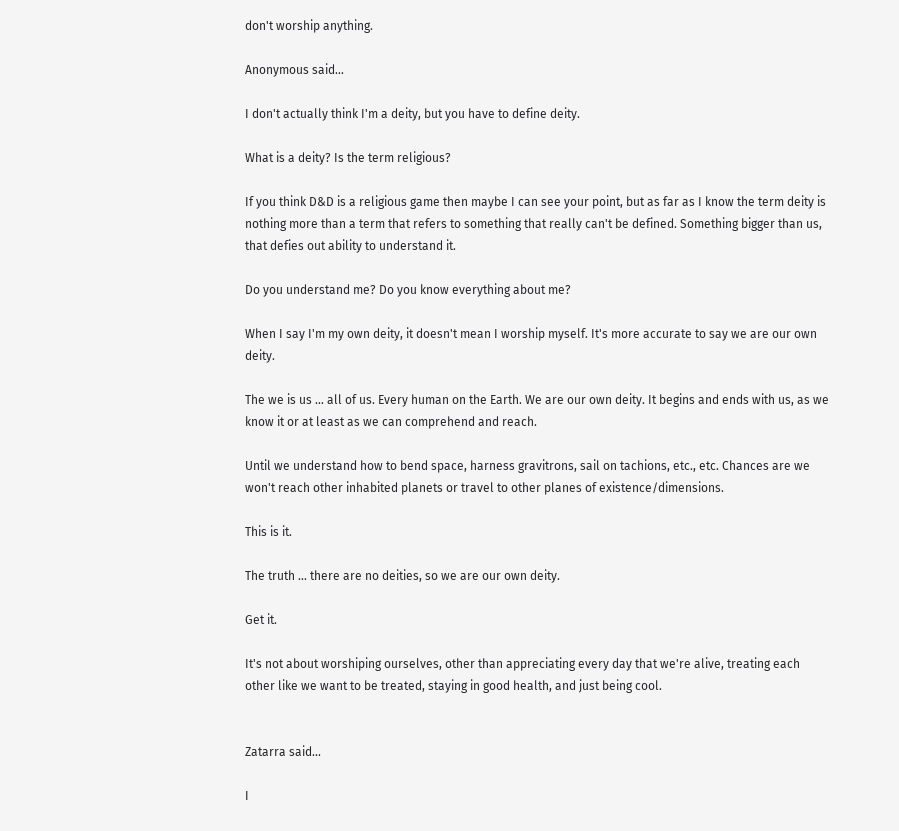don't worship anything.

Anonymous said...

I don't actually think I'm a deity, but you have to define deity.

What is a deity? Is the term religious?

If you think D&D is a religious game then maybe I can see your point, but as far as I know the term deity is nothing more than a term that refers to something that really can't be defined. Something bigger than us, that defies out ability to understand it.

Do you understand me? Do you know everything about me?

When I say I'm my own deity, it doesn't mean I worship myself. It's more accurate to say we are our own deity.

The we is us ... all of us. Every human on the Earth. We are our own deity. It begins and ends with us, as we know it or at least as we can comprehend and reach.

Until we understand how to bend space, harness gravitrons, sail on tachions, etc., etc. Chances are we won't reach other inhabited planets or travel to other planes of existence/dimensions.

This is it.

The truth ... there are no deities, so we are our own deity.

Get it.

It's not about worshiping ourselves, other than appreciating every day that we're alive, treating each other like we want to be treated, staying in good health, and just being cool.


Zatarra said...

I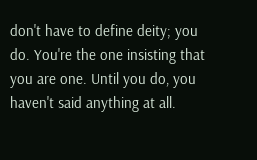don't have to define deity; you do. You're the one insisting that you are one. Until you do, you haven't said anything at all.